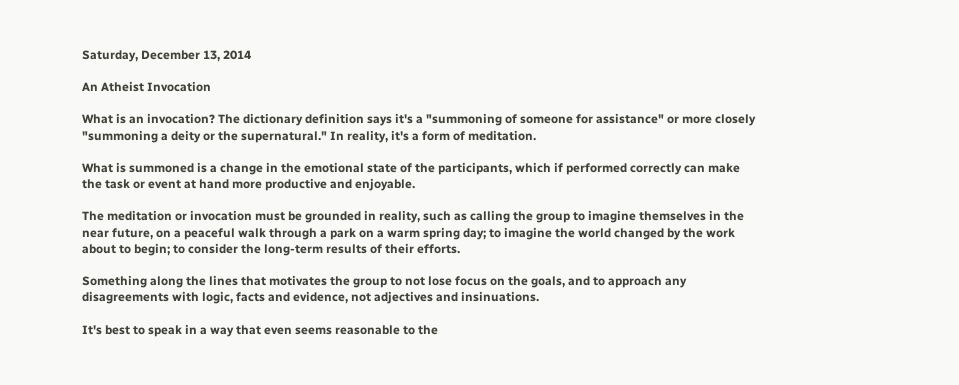Saturday, December 13, 2014

An Atheist Invocation

What is an invocation? The dictionary definition says it's a "summoning of someone for assistance" or more closely "summoning a deity or the supernatural." In reality, it's a form of meditation.

What is summoned is a change in the emotional state of the participants, which if performed correctly can make the task or event at hand more productive and enjoyable.

The meditation or invocation must be grounded in reality, such as calling the group to imagine themselves in the near future, on a peaceful walk through a park on a warm spring day; to imagine the world changed by the work about to begin; to consider the long-term results of their efforts.

Something along the lines that motivates the group to not lose focus on the goals, and to approach any disagreements with logic, facts and evidence, not adjectives and insinuations.

It's best to speak in a way that even seems reasonable to the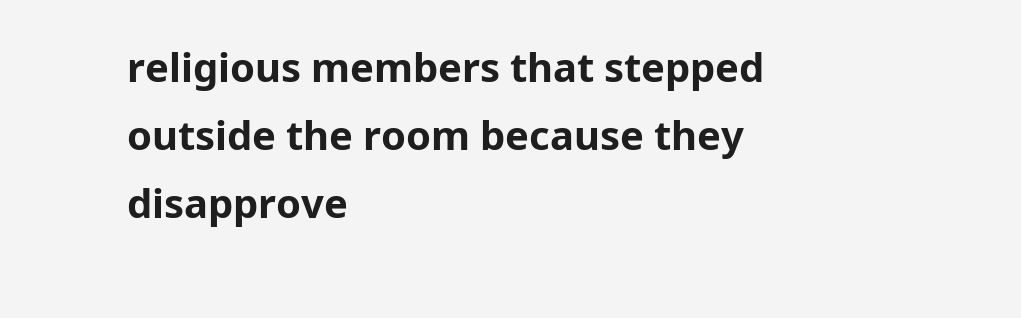religious members that stepped outside the room because they disapprove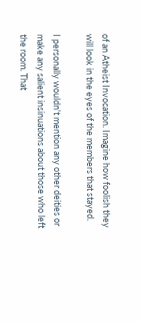of an Atheist Invocation. Imagine how foolish they will look in the eyes of the members that stayed.

I personally wouldn't mention any other deities or make any salient insinuations about those who left the room. That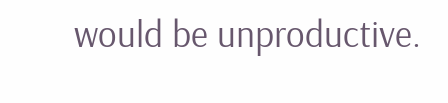would be unproductive.